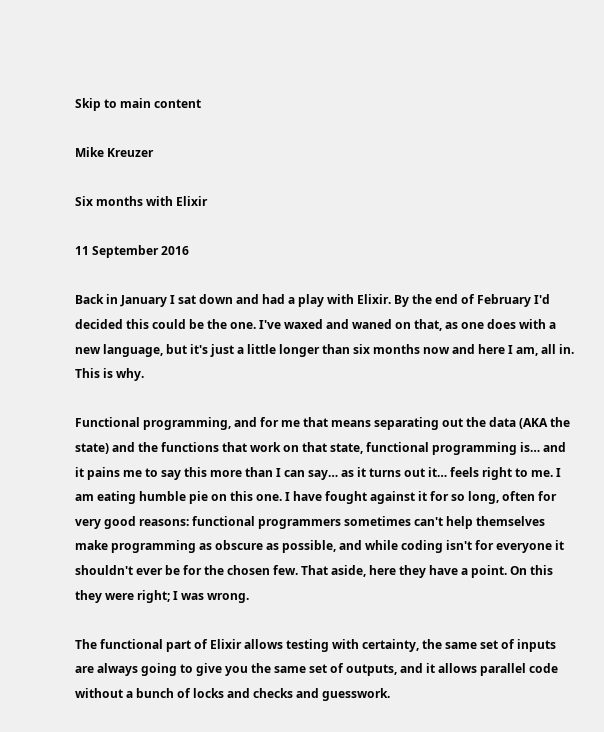Skip to main content

Mike Kreuzer

Six months with Elixir

11 September 2016

Back in January I sat down and had a play with Elixir. By the end of February I'd decided this could be the one. I've waxed and waned on that, as one does with a new language, but it's just a little longer than six months now and here I am, all in. This is why.

Functional programming, and for me that means separating out the data (AKA the state) and the functions that work on that state, functional programming is… and it pains me to say this more than I can say… as it turns out it… feels right to me. I am eating humble pie on this one. I have fought against it for so long, often for very good reasons: functional programmers sometimes can't help themselves make programming as obscure as possible, and while coding isn't for everyone it shouldn't ever be for the chosen few. That aside, here they have a point. On this they were right; I was wrong.

The functional part of Elixir allows testing with certainty, the same set of inputs are always going to give you the same set of outputs, and it allows parallel code without a bunch of locks and checks and guesswork.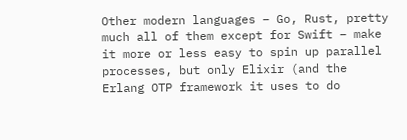Other modern languages – Go, Rust, pretty much all of them except for Swift – make it more or less easy to spin up parallel processes, but only Elixir (and the Erlang OTP framework it uses to do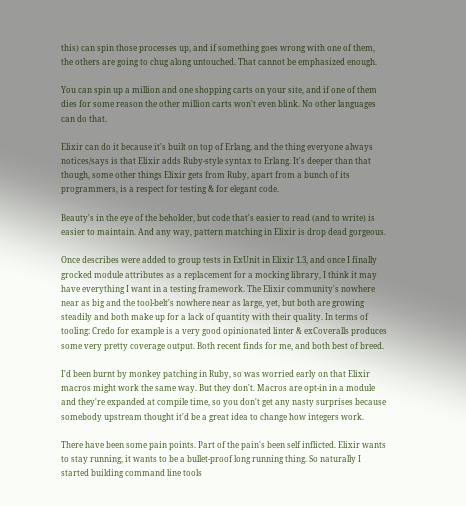this) can spin those processes up, and if something goes wrong with one of them, the others are going to chug along untouched. That cannot be emphasized enough.

You can spin up a million and one shopping carts on your site, and if one of them dies for some reason the other million carts won't even blink. No other languages can do that.

Elixir can do it because it's built on top of Erlang, and the thing everyone always notices/says is that Elixir adds Ruby-style syntax to Erlang. It's deeper than that though, some other things Elixir gets from Ruby, apart from a bunch of its programmers, is a respect for testing & for elegant code.

Beauty's in the eye of the beholder, but code that's easier to read (and to write) is easier to maintain. And any way, pattern matching in Elixir is drop dead gorgeous.

Once describes were added to group tests in ExUnit in Elixir 1.3, and once I finally grocked module attributes as a replacement for a mocking library, I think it may have everything I want in a testing framework. The Elixir community's nowhere near as big and the tool-belt's nowhere near as large, yet, but both are growing steadily and both make up for a lack of quantity with their quality. In terms of tooling: Credo for example is a very good opinionated linter & exCoveralls produces some very pretty coverage output. Both recent finds for me, and both best of breed.

I'd been burnt by monkey patching in Ruby, so was worried early on that Elixir macros might work the same way. But they don't. Macros are opt-in in a module and they're expanded at compile time, so you don't get any nasty surprises because somebody upstream thought it'd be a great idea to change how integers work.

There have been some pain points. Part of the pain's been self inflicted. Elixir wants to stay running, it wants to be a bullet-proof long running thing. So naturally I started building command line tools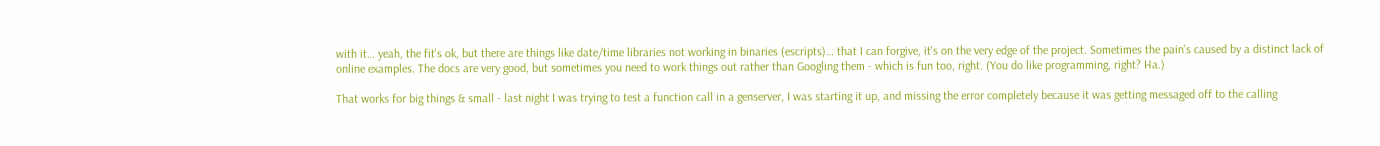with it… yeah, the fit's ok, but there are things like date/time libraries not working in binaries (escripts)… that I can forgive, it's on the very edge of the project. Sometimes the pain's caused by a distinct lack of online examples. The docs are very good, but sometimes you need to work things out rather than Googling them - which is fun too, right. (You do like programming, right? Ha.)

That works for big things & small - last night I was trying to test a function call in a genserver, I was starting it up, and missing the error completely because it was getting messaged off to the calling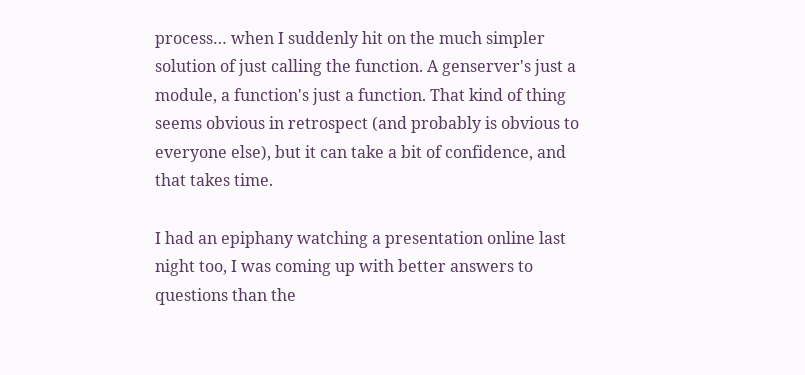process… when I suddenly hit on the much simpler solution of just calling the function. A genserver's just a module, a function's just a function. That kind of thing seems obvious in retrospect (and probably is obvious to everyone else), but it can take a bit of confidence, and that takes time.

I had an epiphany watching a presentation online last night too, I was coming up with better answers to questions than the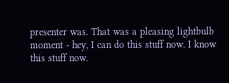presenter was. That was a pleasing lightbulb moment - hey, I can do this stuff now. I know this stuff now.